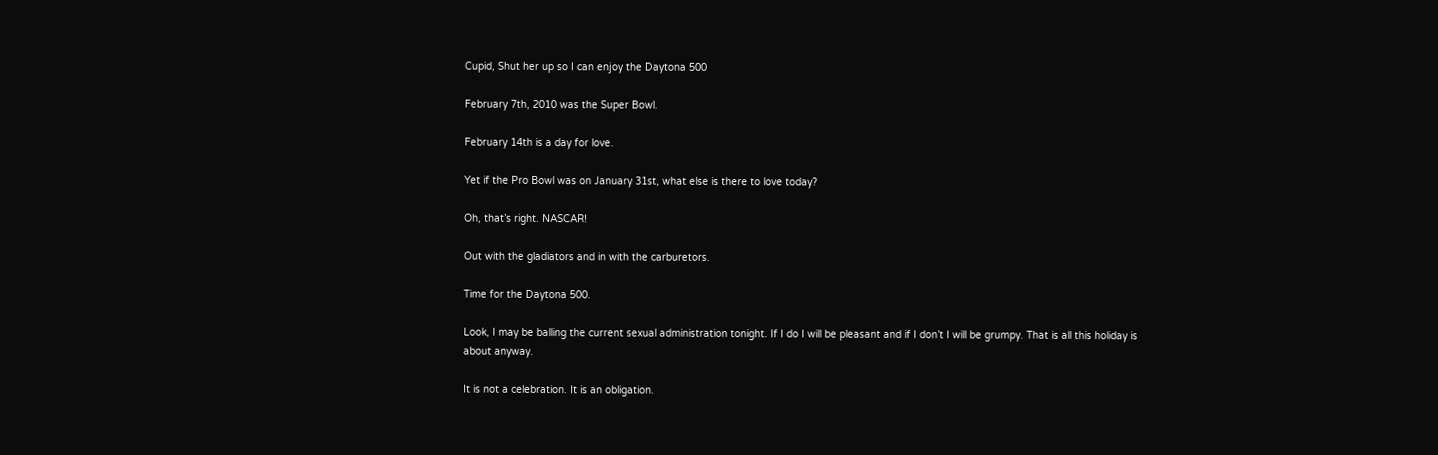Cupid, Shut her up so I can enjoy the Daytona 500

February 7th, 2010 was the Super Bowl.

February 14th is a day for love.

Yet if the Pro Bowl was on January 31st, what else is there to love today?

Oh, that’s right. NASCAR!

Out with the gladiators and in with the carburetors.

Time for the Daytona 500.

Look, I may be balling the current sexual administration tonight. If I do I will be pleasant and if I don’t I will be grumpy. That is all this holiday is about anyway.

It is not a celebration. It is an obligation.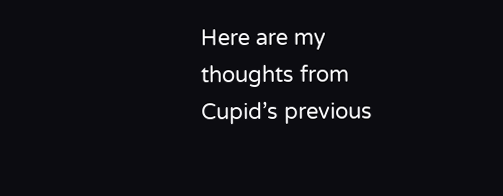Here are my thoughts from Cupid’s previous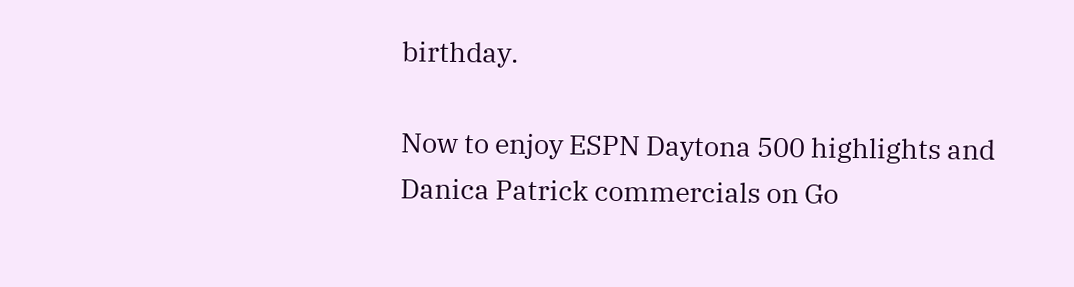birthday.

Now to enjoy ESPN Daytona 500 highlights and Danica Patrick commercials on Go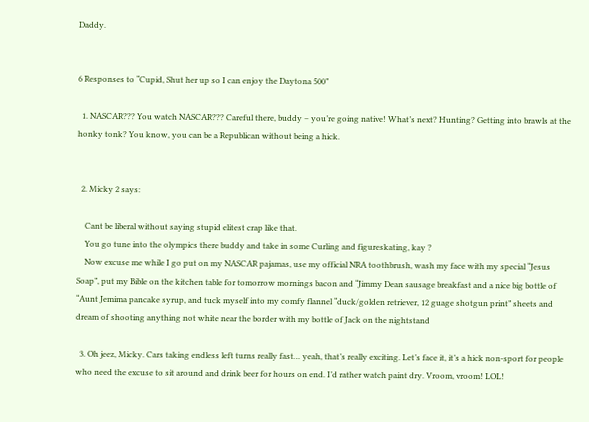Daddy.


6 Responses to “Cupid, Shut her up so I can enjoy the Daytona 500”

  1. NASCAR??? You watch NASCAR??? Careful there, buddy – you’re going native! What’s next? Hunting? Getting into brawls at the honky tonk? You know, you can be a Republican without being a hick.


  2. Micky 2 says:

    Cant be liberal without saying stupid elitest crap like that.
    You go tune into the olympics there buddy and take in some Curling and figureskating, kay ?
    Now excuse me while I go put on my NASCAR pajamas, use my official NRA toothbrush, wash my face with my special “Jesus Soap”, put my Bible on the kitchen table for tomorrow mornings bacon and “Jimmy Dean sausage breakfast and a nice big bottle of “Aunt Jemima pancake syrup, and tuck myself into my comfy flannel “duck/golden retriever, 12 guage shotgun print” sheets and dream of shooting anything not white near the border with my bottle of Jack on the nightstand

  3. Oh jeez, Micky. Cars taking endless left turns really fast… yeah, that’s really exciting. Let’s face it, it’s a hick non-sport for people who need the excuse to sit around and drink beer for hours on end. I’d rather watch paint dry. Vroom, vroom! LOL!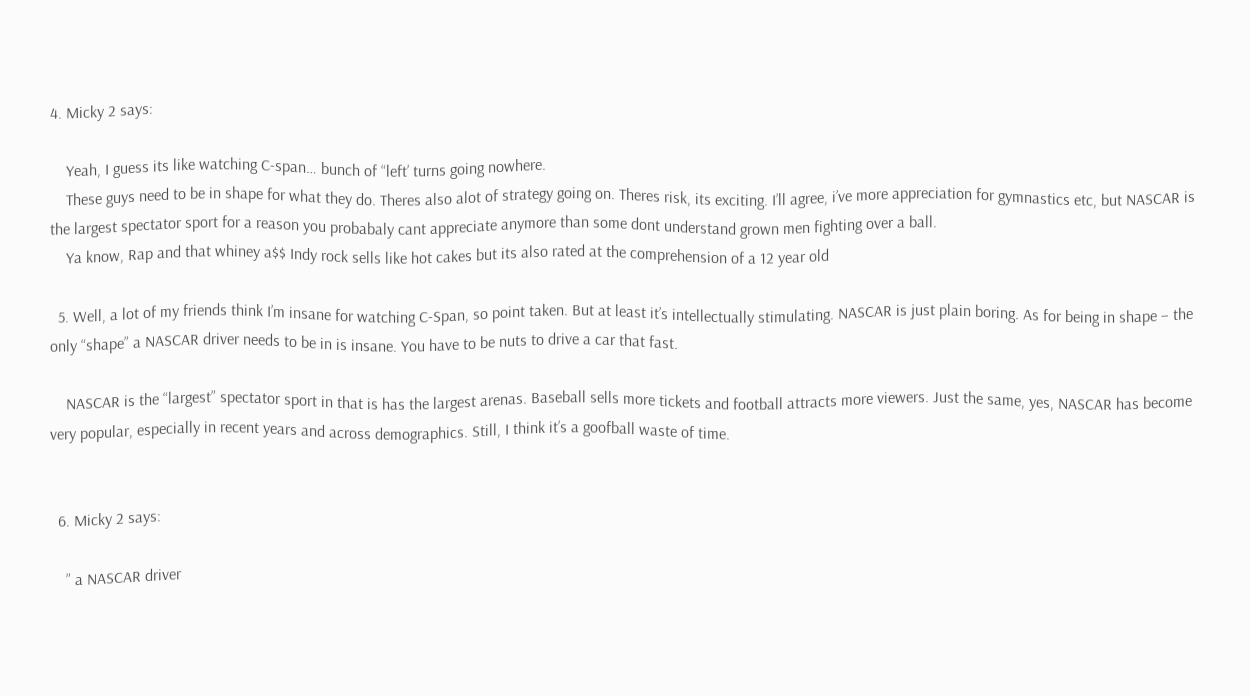4. Micky 2 says:

    Yeah, I guess its like watching C-span… bunch of “left’ turns going nowhere.
    These guys need to be in shape for what they do. Theres also alot of strategy going on. Theres risk, its exciting. I’ll agree, i’ve more appreciation for gymnastics etc, but NASCAR is the largest spectator sport for a reason you probabaly cant appreciate anymore than some dont understand grown men fighting over a ball.
    Ya know, Rap and that whiney a$$ Indy rock sells like hot cakes but its also rated at the comprehension of a 12 year old

  5. Well, a lot of my friends think I’m insane for watching C-Span, so point taken. But at least it’s intellectually stimulating. NASCAR is just plain boring. As for being in shape – the only “shape” a NASCAR driver needs to be in is insane. You have to be nuts to drive a car that fast.

    NASCAR is the “largest” spectator sport in that is has the largest arenas. Baseball sells more tickets and football attracts more viewers. Just the same, yes, NASCAR has become very popular, especially in recent years and across demographics. Still, I think it’s a goofball waste of time.


  6. Micky 2 says:

    ” a NASCAR driver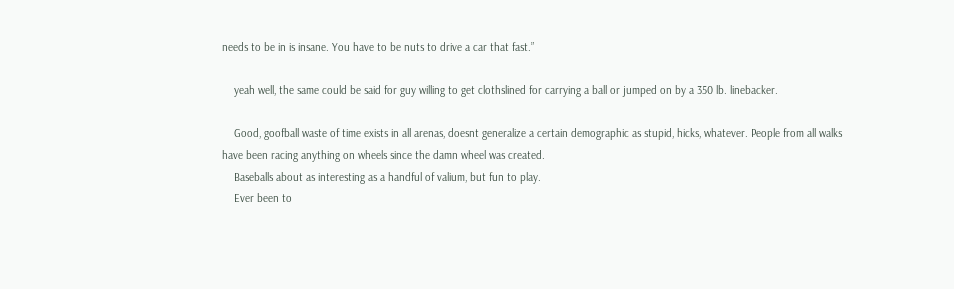needs to be in is insane. You have to be nuts to drive a car that fast.”

    yeah well, the same could be said for guy willing to get clothslined for carrying a ball or jumped on by a 350 lb. linebacker.

    Good, goofball waste of time exists in all arenas, doesnt generalize a certain demographic as stupid, hicks, whatever. People from all walks have been racing anything on wheels since the damn wheel was created.
    Baseballs about as interesting as a handful of valium, but fun to play.
    Ever been to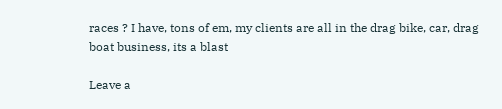races ? I have, tons of em, my clients are all in the drag bike, car, drag boat business, its a blast

Leave a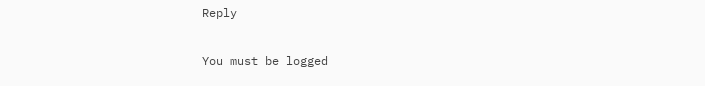Reply

You must be logged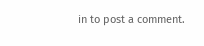in to post a comment.